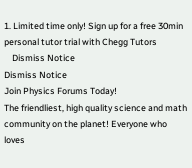1. Limited time only! Sign up for a free 30min personal tutor trial with Chegg Tutors
    Dismiss Notice
Dismiss Notice
Join Physics Forums Today!
The friendliest, high quality science and math community on the planet! Everyone who loves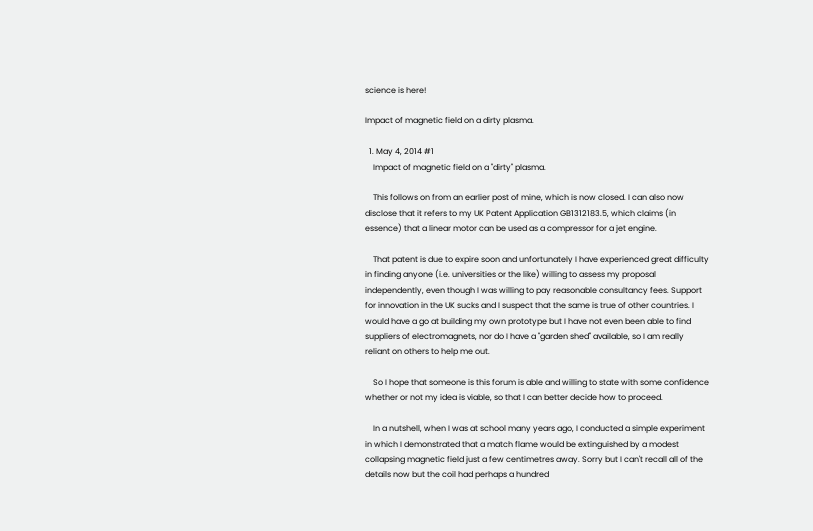science is here!

Impact of magnetic field on a dirty plasma.

  1. May 4, 2014 #1
    Impact of magnetic field on a "dirty" plasma.

    This follows on from an earlier post of mine, which is now closed. I can also now disclose that it refers to my UK Patent Application GB1312183.5, which claims (in essence) that a linear motor can be used as a compressor for a jet engine.

    That patent is due to expire soon and unfortunately I have experienced great difficulty in finding anyone (i.e. universities or the like) willing to assess my proposal independently, even though I was willing to pay reasonable consultancy fees. Support for innovation in the UK sucks and I suspect that the same is true of other countries. I would have a go at building my own prototype but I have not even been able to find suppliers of electromagnets, nor do I have a "garden shed" available, so I am really reliant on others to help me out.

    So I hope that someone is this forum is able and willing to state with some confidence whether or not my idea is viable, so that I can better decide how to proceed.

    In a nutshell, when I was at school many years ago, I conducted a simple experiment in which I demonstrated that a match flame would be extinguished by a modest collapsing magnetic field just a few centimetres away. Sorry but I can't recall all of the details now but the coil had perhaps a hundred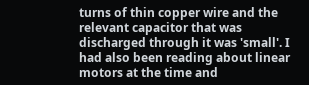turns of thin copper wire and the relevant capacitor that was discharged through it was 'small'. I had also been reading about linear motors at the time and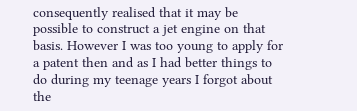consequently realised that it may be possible to construct a jet engine on that basis. However I was too young to apply for a patent then and as I had better things to do during my teenage years I forgot about the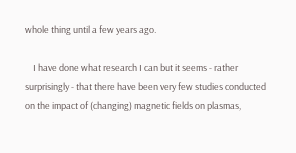whole thing until a few years ago.

    I have done what research I can but it seems - rather surprisingly - that there have been very few studies conducted on the impact of (changing) magnetic fields on plasmas,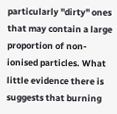particularly "dirty" ones that may contain a large proportion of non-ionised particles. What little evidence there is suggests that burning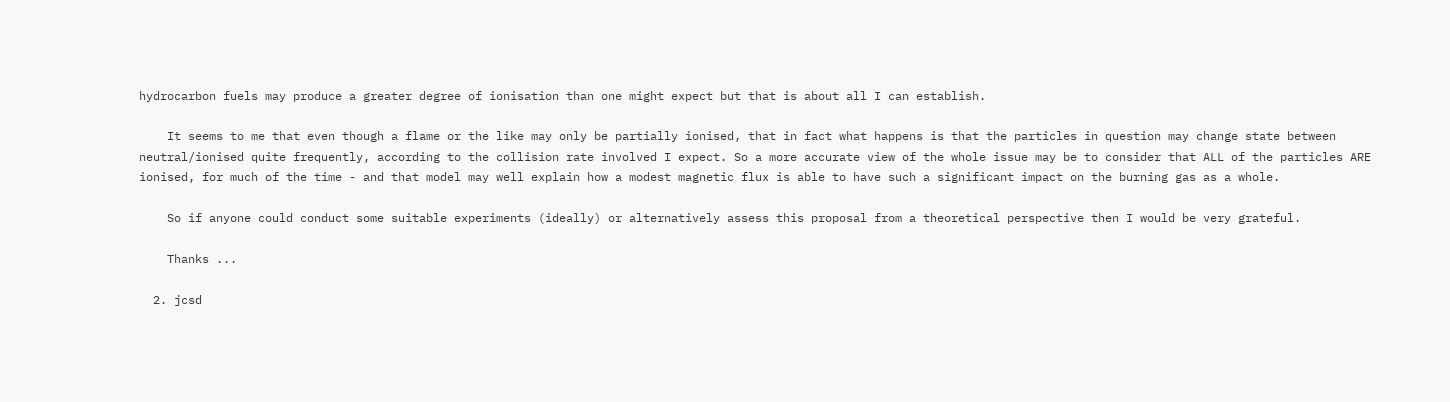hydrocarbon fuels may produce a greater degree of ionisation than one might expect but that is about all I can establish.

    It seems to me that even though a flame or the like may only be partially ionised, that in fact what happens is that the particles in question may change state between neutral/ionised quite frequently, according to the collision rate involved I expect. So a more accurate view of the whole issue may be to consider that ALL of the particles ARE ionised, for much of the time - and that model may well explain how a modest magnetic flux is able to have such a significant impact on the burning gas as a whole.

    So if anyone could conduct some suitable experiments (ideally) or alternatively assess this proposal from a theoretical perspective then I would be very grateful.

    Thanks ...

  2. jcsd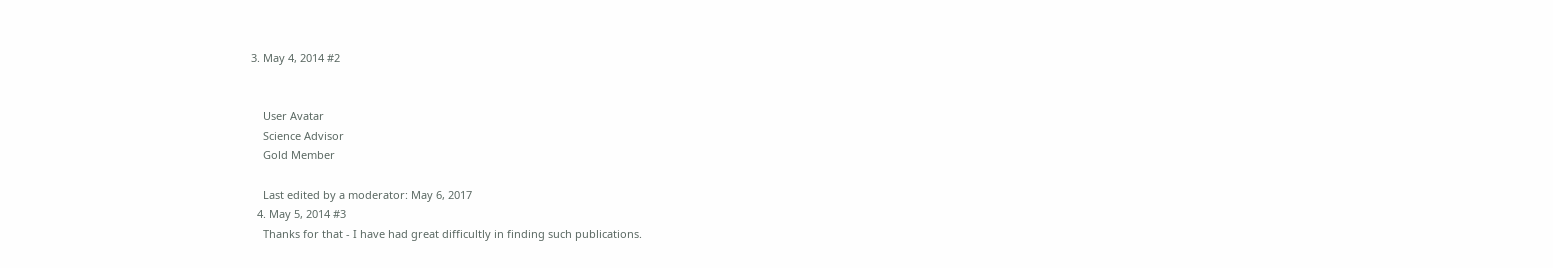3. May 4, 2014 #2


    User Avatar
    Science Advisor
    Gold Member

    Last edited by a moderator: May 6, 2017
  4. May 5, 2014 #3
    Thanks for that - I have had great difficultly in finding such publications.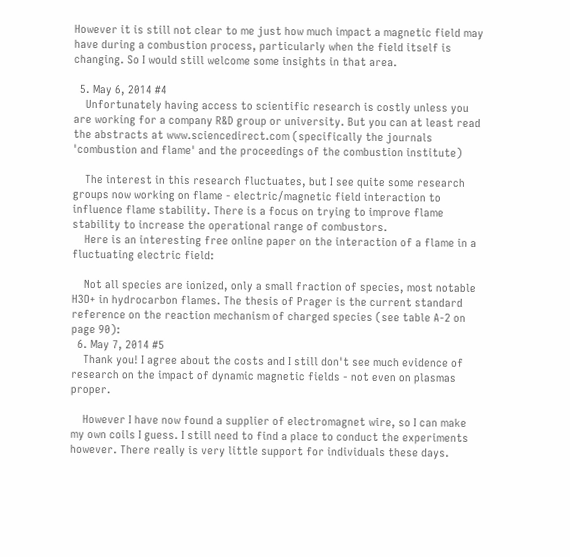However it is still not clear to me just how much impact a magnetic field may have during a combustion process, particularly when the field itself is changing. So I would still welcome some insights in that area.

  5. May 6, 2014 #4
    Unfortunately having access to scientific research is costly unless you are working for a company R&D group or university. But you can at least read the abstracts at www.sciencedirect.com (specifically the journals 'combustion and flame' and the proceedings of the combustion institute)

    The interest in this research fluctuates, but I see quite some research groups now working on flame - electric/magnetic field interaction to influence flame stability. There is a focus on trying to improve flame stability to increase the operational range of combustors.
    Here is an interesting free online paper on the interaction of a flame in a fluctuating electric field:

    Not all species are ionized, only a small fraction of species, most notable H3O+ in hydrocarbon flames. The thesis of Prager is the current standard reference on the reaction mechanism of charged species (see table A-2 on page 90):
  6. May 7, 2014 #5
    Thank you! I agree about the costs and I still don't see much evidence of research on the impact of dynamic magnetic fields - not even on plasmas proper.

    However I have now found a supplier of electromagnet wire, so I can make my own coils I guess. I still need to find a place to conduct the experiments however. There really is very little support for individuals these days.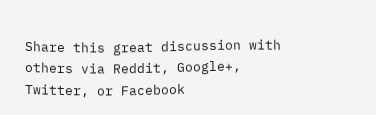Share this great discussion with others via Reddit, Google+, Twitter, or Facebook